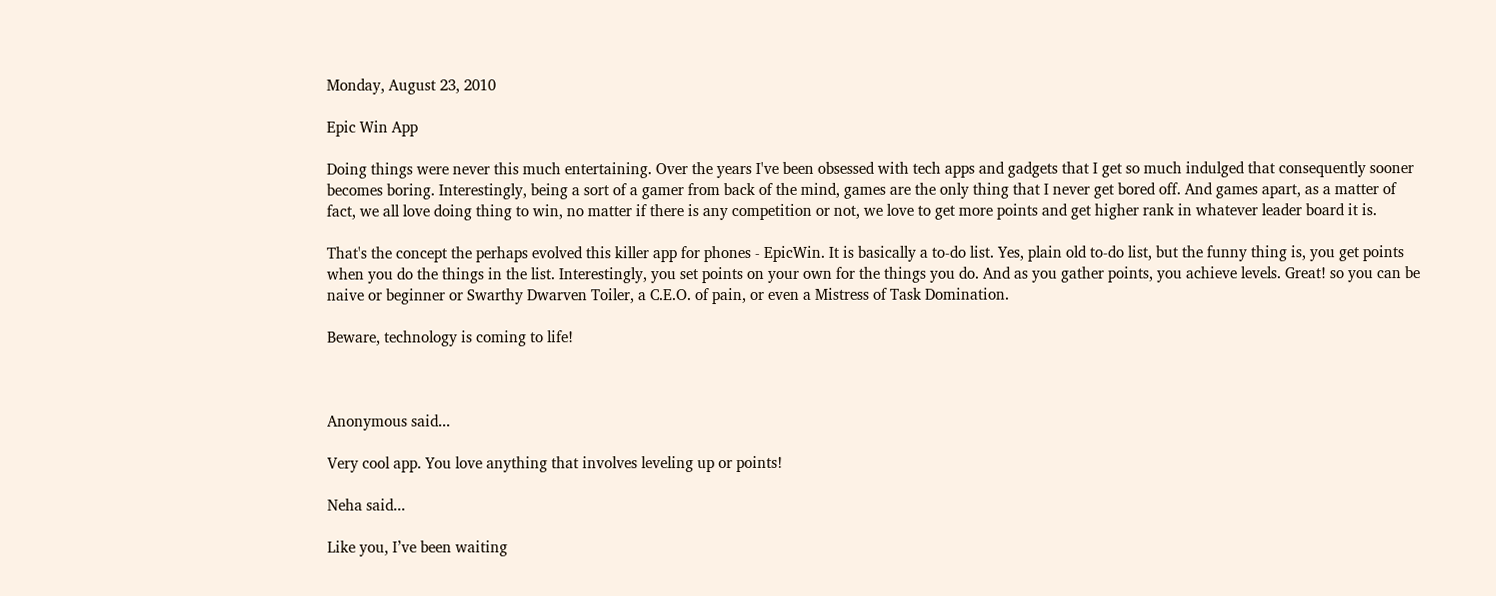Monday, August 23, 2010

Epic Win App

Doing things were never this much entertaining. Over the years I've been obsessed with tech apps and gadgets that I get so much indulged that consequently sooner becomes boring. Interestingly, being a sort of a gamer from back of the mind, games are the only thing that I never get bored off. And games apart, as a matter of fact, we all love doing thing to win, no matter if there is any competition or not, we love to get more points and get higher rank in whatever leader board it is.

That's the concept the perhaps evolved this killer app for phones - EpicWin. It is basically a to-do list. Yes, plain old to-do list, but the funny thing is, you get points when you do the things in the list. Interestingly, you set points on your own for the things you do. And as you gather points, you achieve levels. Great! so you can be naive or beginner or Swarthy Dwarven Toiler, a C.E.O. of pain, or even a Mistress of Task Domination.

Beware, technology is coming to life!



Anonymous said...

Very cool app. You love anything that involves leveling up or points!

Neha said...

Like you, I’ve been waiting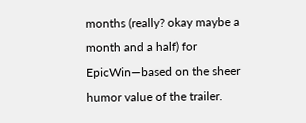months (really? okay maybe a month and a half) for EpicWin—based on the sheer humor value of the trailer.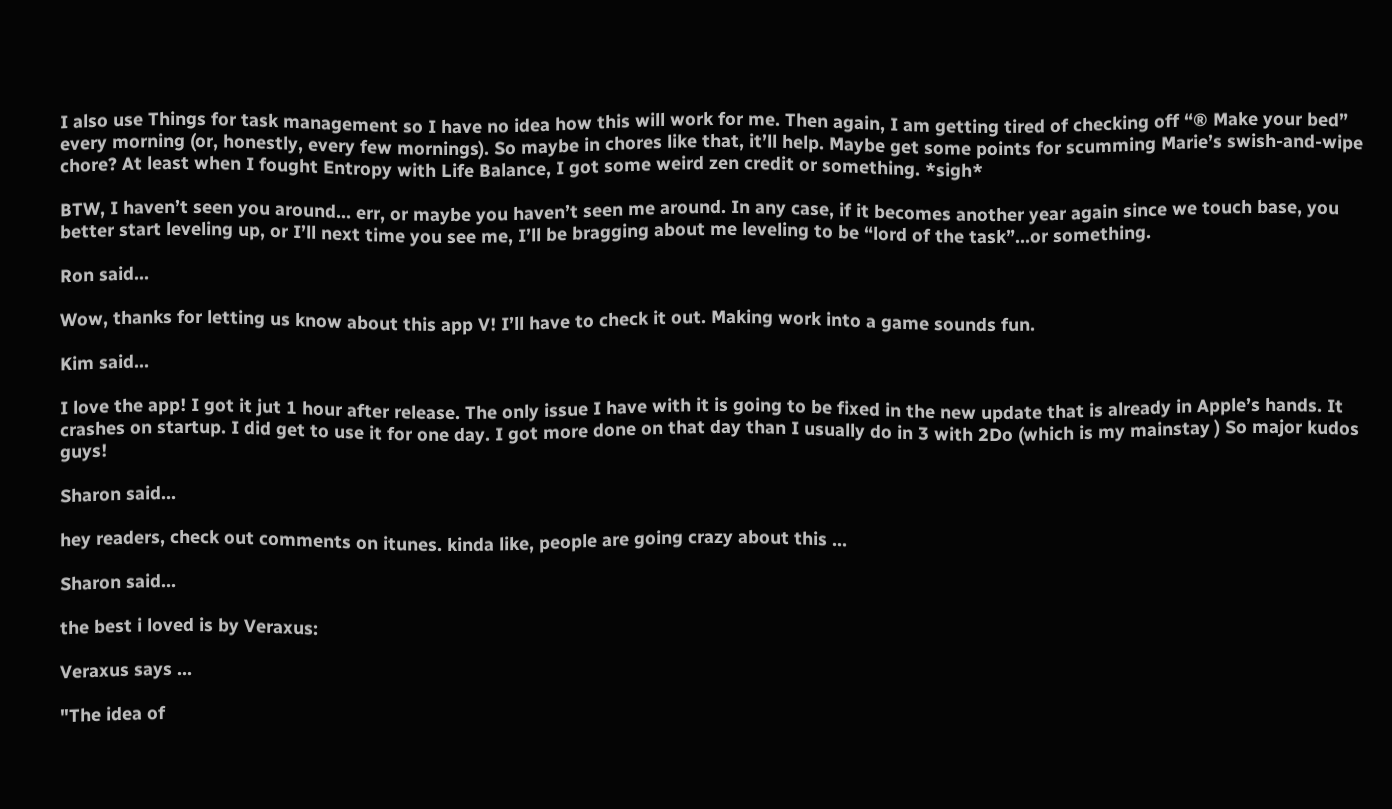I also use Things for task management so I have no idea how this will work for me. Then again, I am getting tired of checking off “® Make your bed” every morning (or, honestly, every few mornings). So maybe in chores like that, it’ll help. Maybe get some points for scumming Marie’s swish-and-wipe chore? At least when I fought Entropy with Life Balance, I got some weird zen credit or something. *sigh*

BTW, I haven’t seen you around… err, or maybe you haven’t seen me around. In any case, if it becomes another year again since we touch base, you better start leveling up, or I’ll next time you see me, I’ll be bragging about me leveling to be “lord of the task”…or something.

Ron said...

Wow, thanks for letting us know about this app V! I’ll have to check it out. Making work into a game sounds fun.

Kim said...

I love the app! I got it jut 1 hour after release. The only issue I have with it is going to be fixed in the new update that is already in Apple’s hands. It crashes on startup. I did get to use it for one day. I got more done on that day than I usually do in 3 with 2Do (which is my mainstay ) So major kudos guys!

Sharon said...

hey readers, check out comments on itunes. kinda like, people are going crazy about this ...

Sharon said...

the best i loved is by Veraxus:

Veraxus says ...

"The idea of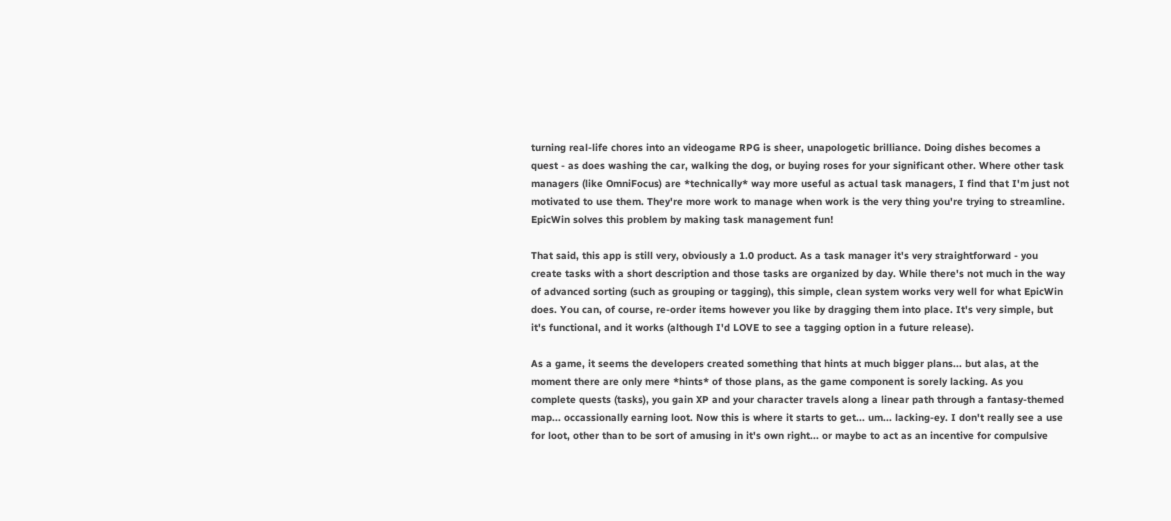turning real-life chores into an videogame RPG is sheer, unapologetic brilliance. Doing dishes becomes a quest - as does washing the car, walking the dog, or buying roses for your significant other. Where other task managers (like OmniFocus) are *technically* way more useful as actual task managers, I find that I'm just not motivated to use them. They're more work to manage when work is the very thing you're trying to streamline. EpicWin solves this problem by making task management fun!

That said, this app is still very, obviously a 1.0 product. As a task manager it's very straightforward - you create tasks with a short description and those tasks are organized by day. While there's not much in the way of advanced sorting (such as grouping or tagging), this simple, clean system works very well for what EpicWin does. You can, of course, re-order items however you like by dragging them into place. It's very simple, but it's functional, and it works (although I'd LOVE to see a tagging option in a future release).

As a game, it seems the developers created something that hints at much bigger plans... but alas, at the moment there are only mere *hints* of those plans, as the game component is sorely lacking. As you complete quests (tasks), you gain XP and your character travels along a linear path through a fantasy-themed map... occassionally earning loot. Now this is where it starts to get... um... lacking-ey. I don't really see a use for loot, other than to be sort of amusing in it's own right... or maybe to act as an incentive for compulsive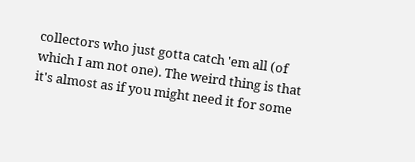collectors who just gotta catch 'em all (of which I am not one). The weird thing is that it's almost as if you might need it for some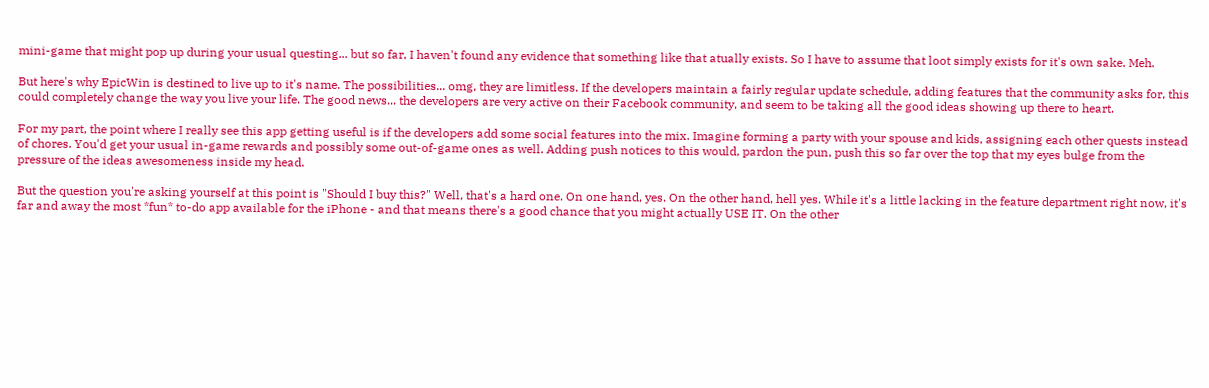mini-game that might pop up during your usual questing... but so far, I haven't found any evidence that something like that atually exists. So I have to assume that loot simply exists for it's own sake. Meh.

But here's why EpicWin is destined to live up to it's name. The possibilities... omg, they are limitless. If the developers maintain a fairly regular update schedule, adding features that the community asks for, this could completely change the way you live your life. The good news... the developers are very active on their Facebook community, and seem to be taking all the good ideas showing up there to heart.

For my part, the point where I really see this app getting useful is if the developers add some social features into the mix. Imagine forming a party with your spouse and kids, assigning each other quests instead of chores. You'd get your usual in-game rewards and possibly some out-of-game ones as well. Adding push notices to this would, pardon the pun, push this so far over the top that my eyes bulge from the pressure of the ideas awesomeness inside my head.

But the question you're asking yourself at this point is "Should I buy this?" Well, that's a hard one. On one hand, yes. On the other hand, hell yes. While it's a little lacking in the feature department right now, it's far and away the most *fun* to-do app available for the iPhone - and that means there's a good chance that you might actually USE IT. On the other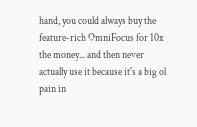hand, you could always buy the feature-rich OmniFocus for 10x the money... and then never actually use it because it's a big ol pain in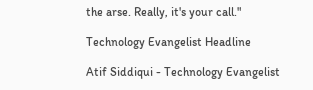the arse. Really, it's your call."

Technology Evangelist Headline

Atif Siddiqui - Technology Evangelist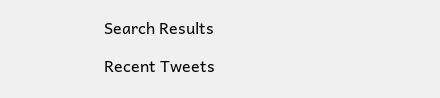Search Results

Recent Tweets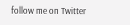follow me on Twitter